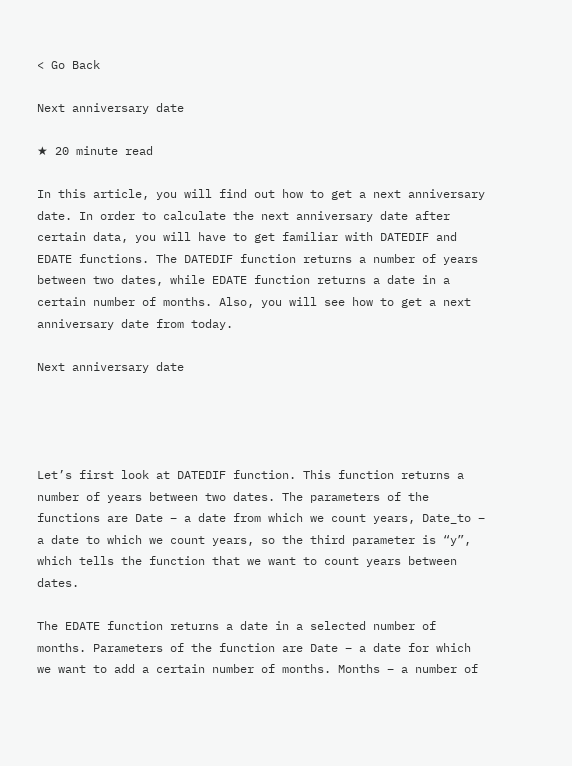< Go Back

Next anniversary date

★ 20 minute read

In this article, you will find out how to get a next anniversary date. In order to calculate the next anniversary date after certain data, you will have to get familiar with DATEDIF and EDATE functions. The DATEDIF function returns a number of years between two dates, while EDATE function returns a date in a certain number of months. Also, you will see how to get a next anniversary date from today.

Next anniversary date




Let’s first look at DATEDIF function. This function returns a number of years between two dates. The parameters of the functions are Date – a date from which we count years, Date_to – a date to which we count years, so the third parameter is “y”, which tells the function that we want to count years between dates.

The EDATE function returns a date in a selected number of months. Parameters of the function are Date – a date for which we want to add a certain number of months. Months – a number of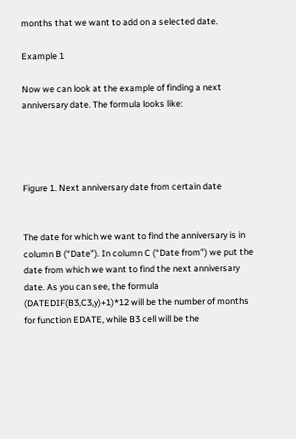months that we want to add on a selected date.

Example 1

Now we can look at the example of finding a next anniversary date. The formula looks like:




Figure 1. Next anniversary date from certain date


The date for which we want to find the anniversary is in column B (“Date”). In column C (“Date from”) we put the date from which we want to find the next anniversary date. As you can see, the formula (DATEDIF(B3,C3,y)+1)*12 will be the number of months for function EDATE, while B3 cell will be the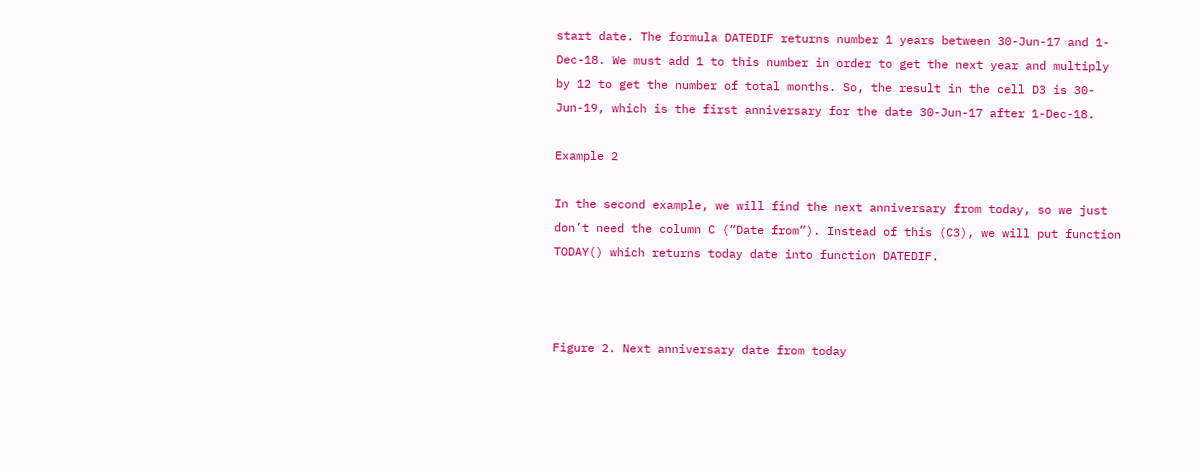start date. The formula DATEDIF returns number 1 years between 30-Jun-17 and 1-Dec-18. We must add 1 to this number in order to get the next year and multiply by 12 to get the number of total months. So, the result in the cell D3 is 30-Jun-19, which is the first anniversary for the date 30-Jun-17 after 1-Dec-18.

Example 2

In the second example, we will find the next anniversary from today, so we just don’t need the column C (“Date from”). Instead of this (C3), we will put function TODAY() which returns today date into function DATEDIF.



Figure 2. Next anniversary date from today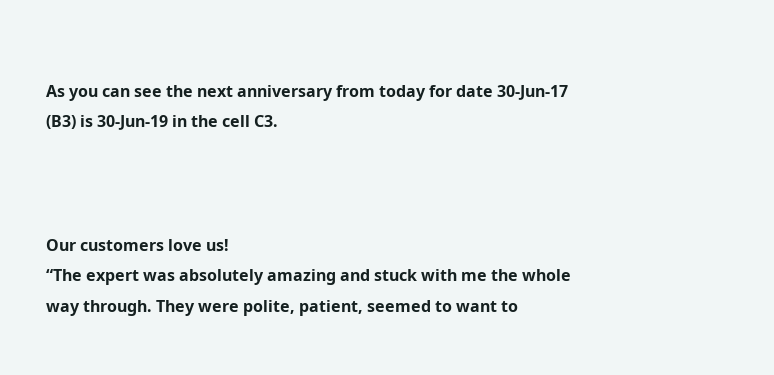As you can see the next anniversary from today for date 30-Jun-17 (B3) is 30-Jun-19 in the cell C3.



Our customers love us!
“The expert was absolutely amazing and stuck with me the whole way through. They were polite, patient, seemed to want to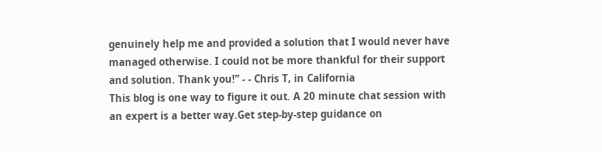genuinely help me and provided a solution that I would never have managed otherwise. I could not be more thankful for their support and solution. Thank you!” - - Chris T, in California
This blog is one way to figure it out. A 20 minute chat session with an expert is a better way.Get step-by-step guidance on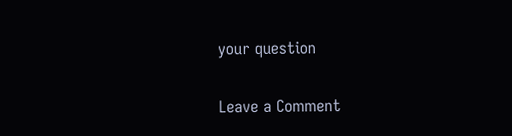your question

Leave a Comment